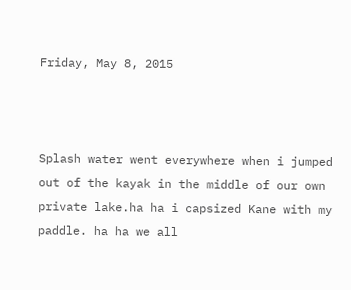Friday, May 8, 2015



Splash water went everywhere when i jumped out of the kayak in the middle of our own private lake.ha ha i capsized Kane with my paddle. ha ha we all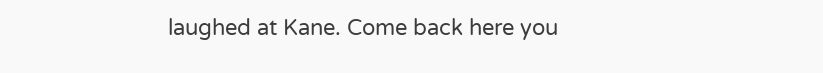laughed at Kane. Come back here you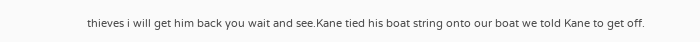thieves i will get him back you wait and see.Kane tied his boat string onto our boat we told Kane to get off.